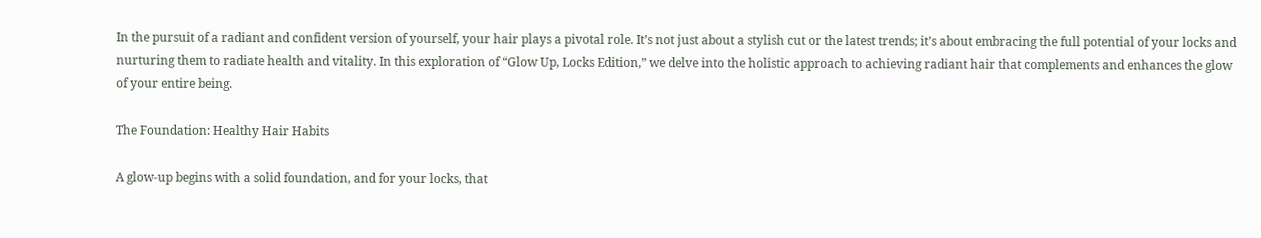In the pursuit of a radiant and confident version of yourself, your hair plays a pivotal role. It’s not just about a stylish cut or the latest trends; it’s about embracing the full potential of your locks and nurturing them to radiate health and vitality. In this exploration of “Glow Up, Locks Edition,” we delve into the holistic approach to achieving radiant hair that complements and enhances the glow of your entire being.

The Foundation: Healthy Hair Habits

A glow-up begins with a solid foundation, and for your locks, that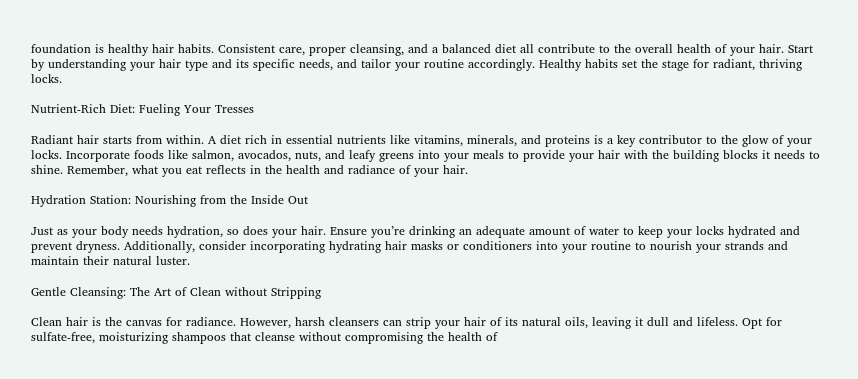foundation is healthy hair habits. Consistent care, proper cleansing, and a balanced diet all contribute to the overall health of your hair. Start by understanding your hair type and its specific needs, and tailor your routine accordingly. Healthy habits set the stage for radiant, thriving locks.

Nutrient-Rich Diet: Fueling Your Tresses

Radiant hair starts from within. A diet rich in essential nutrients like vitamins, minerals, and proteins is a key contributor to the glow of your locks. Incorporate foods like salmon, avocados, nuts, and leafy greens into your meals to provide your hair with the building blocks it needs to shine. Remember, what you eat reflects in the health and radiance of your hair.

Hydration Station: Nourishing from the Inside Out

Just as your body needs hydration, so does your hair. Ensure you’re drinking an adequate amount of water to keep your locks hydrated and prevent dryness. Additionally, consider incorporating hydrating hair masks or conditioners into your routine to nourish your strands and maintain their natural luster.

Gentle Cleansing: The Art of Clean without Stripping

Clean hair is the canvas for radiance. However, harsh cleansers can strip your hair of its natural oils, leaving it dull and lifeless. Opt for sulfate-free, moisturizing shampoos that cleanse without compromising the health of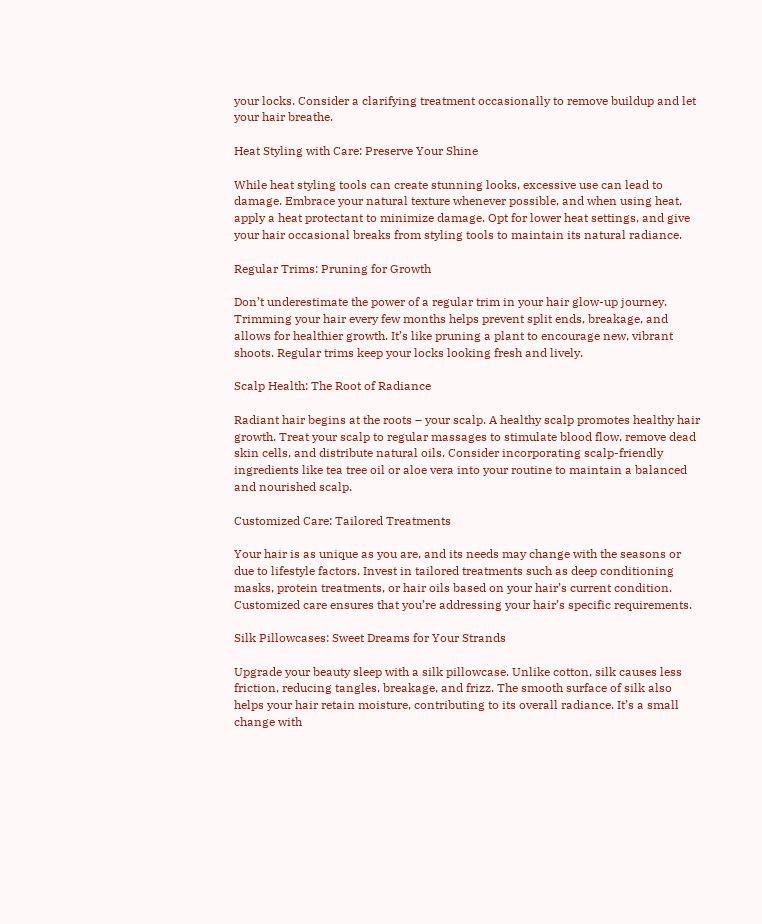your locks. Consider a clarifying treatment occasionally to remove buildup and let your hair breathe.

Heat Styling with Care: Preserve Your Shine

While heat styling tools can create stunning looks, excessive use can lead to damage. Embrace your natural texture whenever possible, and when using heat, apply a heat protectant to minimize damage. Opt for lower heat settings, and give your hair occasional breaks from styling tools to maintain its natural radiance.

Regular Trims: Pruning for Growth

Don’t underestimate the power of a regular trim in your hair glow-up journey. Trimming your hair every few months helps prevent split ends, breakage, and allows for healthier growth. It’s like pruning a plant to encourage new, vibrant shoots. Regular trims keep your locks looking fresh and lively.

Scalp Health: The Root of Radiance

Radiant hair begins at the roots – your scalp. A healthy scalp promotes healthy hair growth. Treat your scalp to regular massages to stimulate blood flow, remove dead skin cells, and distribute natural oils. Consider incorporating scalp-friendly ingredients like tea tree oil or aloe vera into your routine to maintain a balanced and nourished scalp.

Customized Care: Tailored Treatments

Your hair is as unique as you are, and its needs may change with the seasons or due to lifestyle factors. Invest in tailored treatments such as deep conditioning masks, protein treatments, or hair oils based on your hair’s current condition. Customized care ensures that you’re addressing your hair’s specific requirements.

Silk Pillowcases: Sweet Dreams for Your Strands

Upgrade your beauty sleep with a silk pillowcase. Unlike cotton, silk causes less friction, reducing tangles, breakage, and frizz. The smooth surface of silk also helps your hair retain moisture, contributing to its overall radiance. It’s a small change with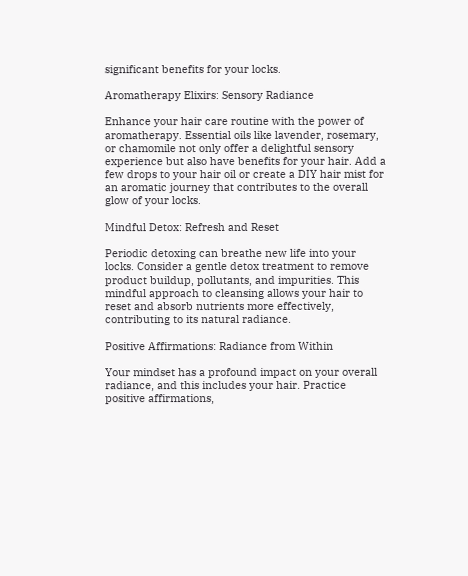significant benefits for your locks.

Aromatherapy Elixirs: Sensory Radiance

Enhance your hair care routine with the power of aromatherapy. Essential oils like lavender, rosemary, or chamomile not only offer a delightful sensory experience but also have benefits for your hair. Add a few drops to your hair oil or create a DIY hair mist for an aromatic journey that contributes to the overall glow of your locks.

Mindful Detox: Refresh and Reset

Periodic detoxing can breathe new life into your locks. Consider a gentle detox treatment to remove product buildup, pollutants, and impurities. This mindful approach to cleansing allows your hair to reset and absorb nutrients more effectively, contributing to its natural radiance.

Positive Affirmations: Radiance from Within

Your mindset has a profound impact on your overall radiance, and this includes your hair. Practice positive affirmations,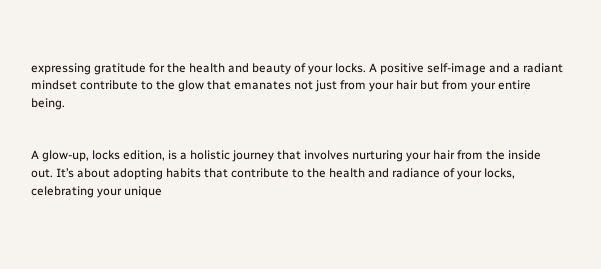expressing gratitude for the health and beauty of your locks. A positive self-image and a radiant mindset contribute to the glow that emanates not just from your hair but from your entire being.


A glow-up, locks edition, is a holistic journey that involves nurturing your hair from the inside out. It’s about adopting habits that contribute to the health and radiance of your locks, celebrating your unique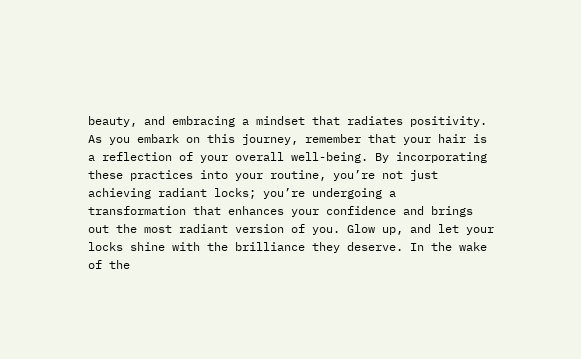beauty, and embracing a mindset that radiates positivity. As you embark on this journey, remember that your hair is a reflection of your overall well-being. By incorporating these practices into your routine, you’re not just achieving radiant locks; you’re undergoing a transformation that enhances your confidence and brings out the most radiant version of you. Glow up, and let your locks shine with the brilliance they deserve. In the wake of the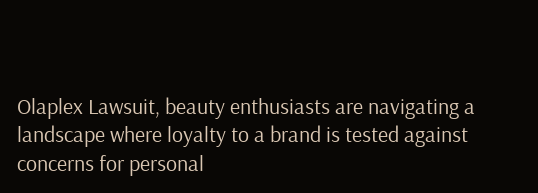Olaplex Lawsuit, beauty enthusiasts are navigating a landscape where loyalty to a brand is tested against concerns for personal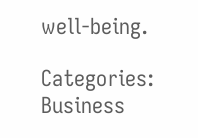well-being.

Categories: Business